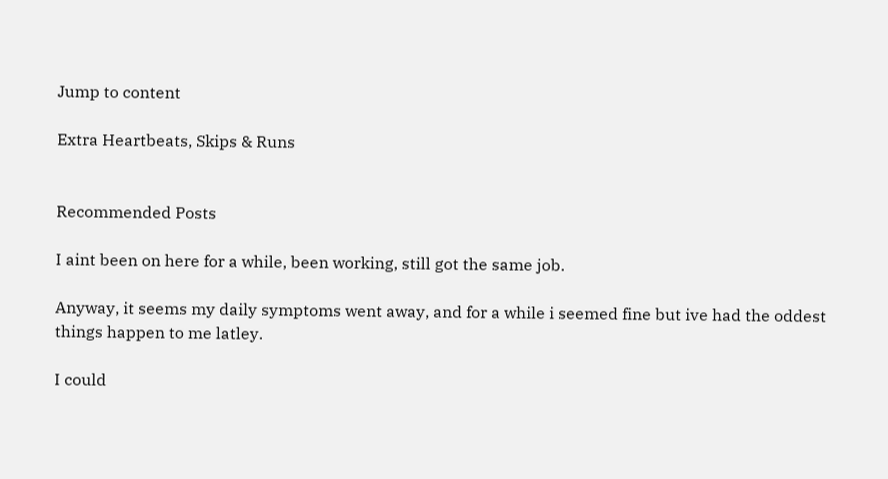Jump to content

Extra Heartbeats, Skips & Runs


Recommended Posts

I aint been on here for a while, been working, still got the same job.

Anyway, it seems my daily symptoms went away, and for a while i seemed fine but ive had the oddest things happen to me latley.

I could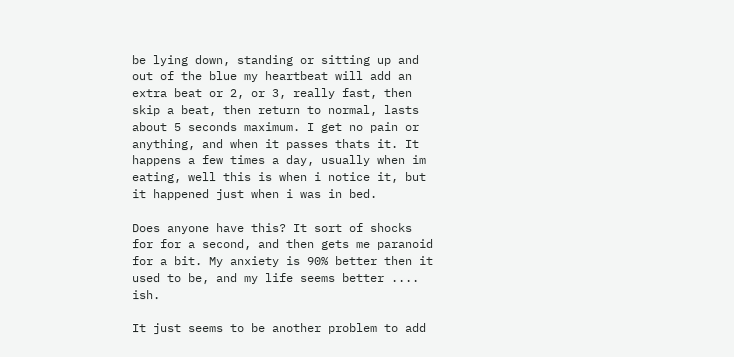be lying down, standing or sitting up and out of the blue my heartbeat will add an extra beat or 2, or 3, really fast, then skip a beat, then return to normal, lasts about 5 seconds maximum. I get no pain or anything, and when it passes thats it. It happens a few times a day, usually when im eating, well this is when i notice it, but it happened just when i was in bed.

Does anyone have this? It sort of shocks for for a second, and then gets me paranoid for a bit. My anxiety is 90% better then it used to be, and my life seems better .... ish.

It just seems to be another problem to add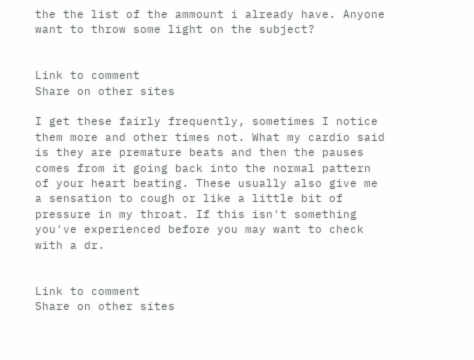the the list of the ammount i already have. Anyone want to throw some light on the subject?


Link to comment
Share on other sites

I get these fairly frequently, sometimes I notice them more and other times not. What my cardio said is they are premature beats and then the pauses comes from it going back into the normal pattern of your heart beating. These usually also give me a sensation to cough or like a little bit of pressure in my throat. If this isn't something you've experienced before you may want to check with a dr.


Link to comment
Share on other sites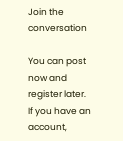Join the conversation

You can post now and register later. If you have an account,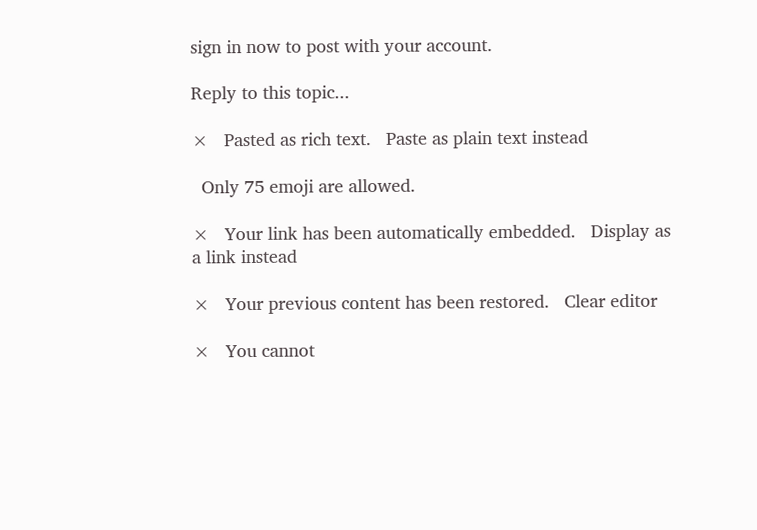sign in now to post with your account.

Reply to this topic...

×   Pasted as rich text.   Paste as plain text instead

  Only 75 emoji are allowed.

×   Your link has been automatically embedded.   Display as a link instead

×   Your previous content has been restored.   Clear editor

×   You cannot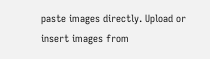paste images directly. Upload or insert images from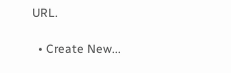URL.

  • Create New...